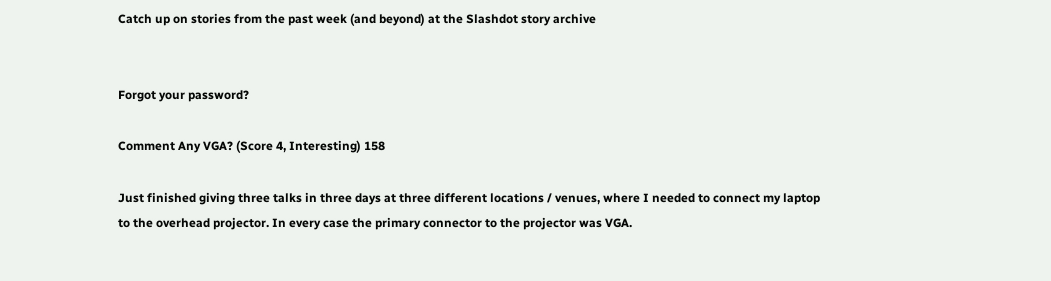Catch up on stories from the past week (and beyond) at the Slashdot story archive


Forgot your password?

Comment Any VGA? (Score 4, Interesting) 158

Just finished giving three talks in three days at three different locations / venues, where I needed to connect my laptop to the overhead projector. In every case the primary connector to the projector was VGA.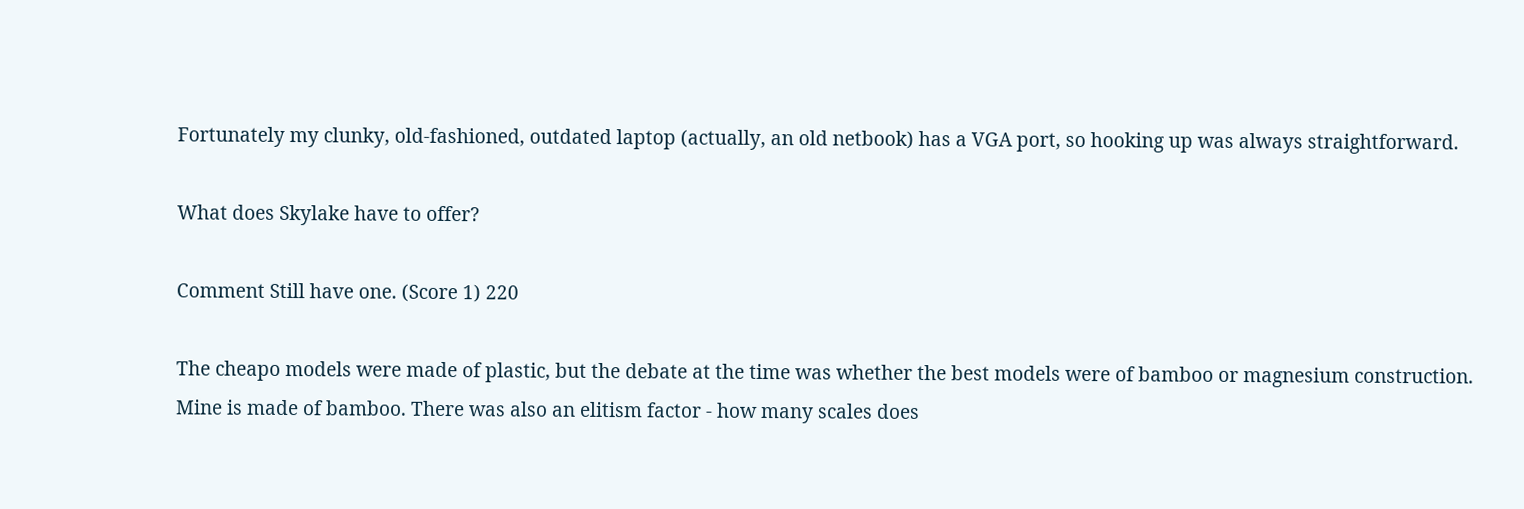Fortunately my clunky, old-fashioned, outdated laptop (actually, an old netbook) has a VGA port, so hooking up was always straightforward.

What does Skylake have to offer?

Comment Still have one. (Score 1) 220

The cheapo models were made of plastic, but the debate at the time was whether the best models were of bamboo or magnesium construction. Mine is made of bamboo. There was also an elitism factor - how many scales does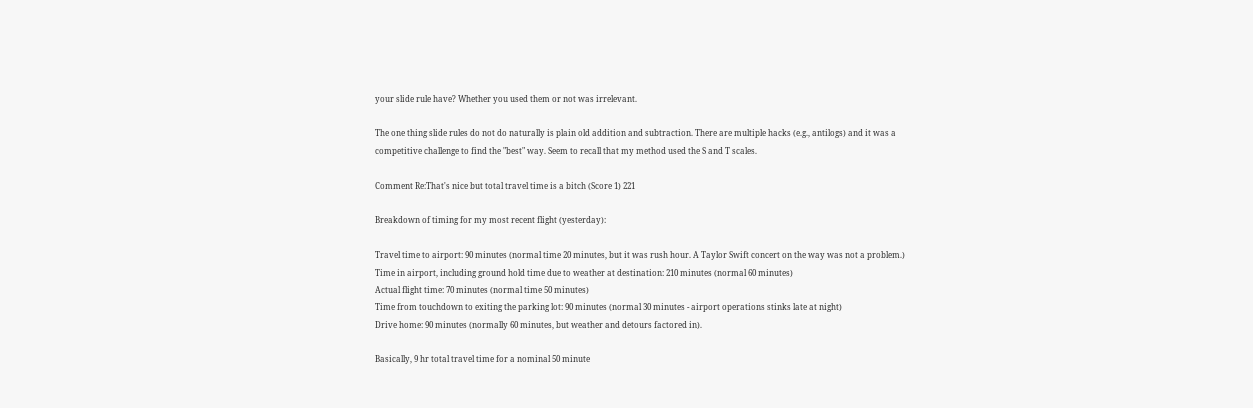your slide rule have? Whether you used them or not was irrelevant.

The one thing slide rules do not do naturally is plain old addition and subtraction. There are multiple hacks (e.g., antilogs) and it was a competitive challenge to find the "best" way. Seem to recall that my method used the S and T scales.

Comment Re:That's nice but total travel time is a bitch (Score 1) 221

Breakdown of timing for my most recent flight (yesterday):

Travel time to airport: 90 minutes (normal time 20 minutes, but it was rush hour. A Taylor Swift concert on the way was not a problem.)
Time in airport, including ground hold time due to weather at destination: 210 minutes (normal 60 minutes)
Actual flight time: 70 minutes (normal time 50 minutes)
Time from touchdown to exiting the parking lot: 90 minutes (normal 30 minutes - airport operations stinks late at night)
Drive home: 90 minutes (normally 60 minutes, but weather and detours factored in).

Basically, 9 hr total travel time for a nominal 50 minute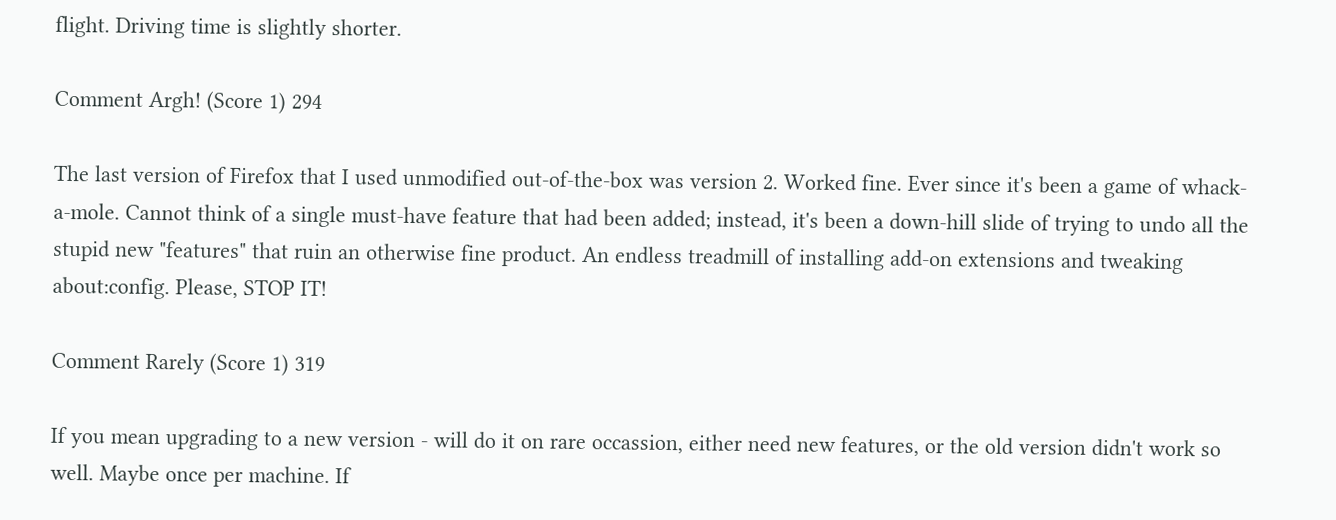flight. Driving time is slightly shorter.

Comment Argh! (Score 1) 294

The last version of Firefox that I used unmodified out-of-the-box was version 2. Worked fine. Ever since it's been a game of whack-a-mole. Cannot think of a single must-have feature that had been added; instead, it's been a down-hill slide of trying to undo all the stupid new "features" that ruin an otherwise fine product. An endless treadmill of installing add-on extensions and tweaking about:config. Please, STOP IT!

Comment Rarely (Score 1) 319

If you mean upgrading to a new version - will do it on rare occassion, either need new features, or the old version didn't work so well. Maybe once per machine. If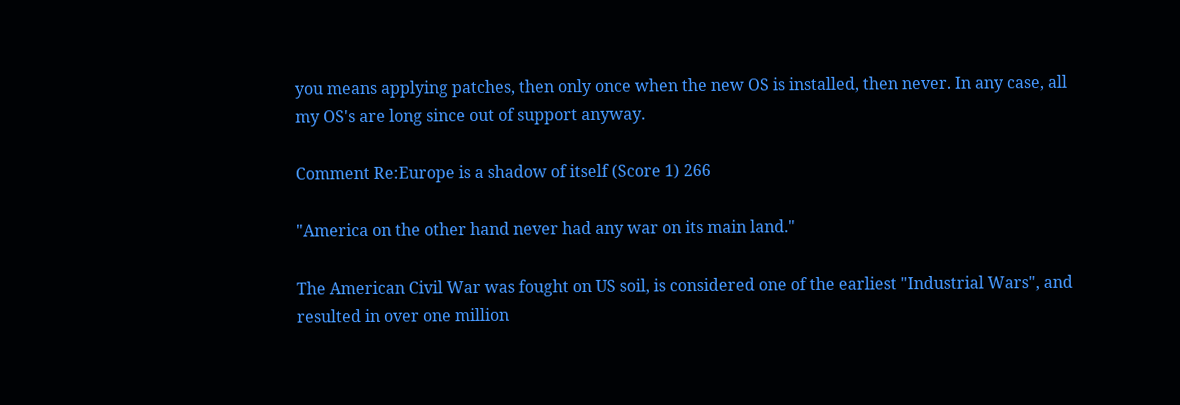you means applying patches, then only once when the new OS is installed, then never. In any case, all my OS's are long since out of support anyway.

Comment Re:Europe is a shadow of itself (Score 1) 266

"America on the other hand never had any war on its main land."

The American Civil War was fought on US soil, is considered one of the earliest "Industrial Wars", and resulted in over one million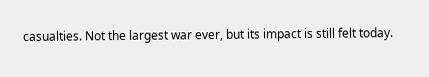casualties. Not the largest war ever, but its impact is still felt today.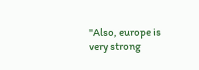"Also, europe is very strong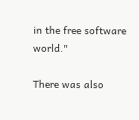in the free software world."

There was also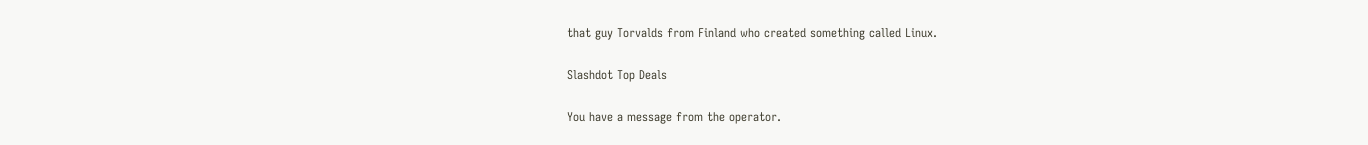that guy Torvalds from Finland who created something called Linux.

Slashdot Top Deals

You have a message from the operator.